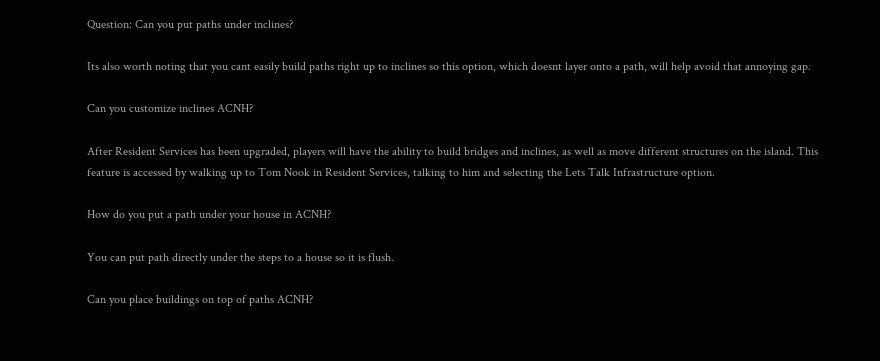Question: Can you put paths under inclines?

Its also worth noting that you cant easily build paths right up to inclines so this option, which doesnt layer onto a path, will help avoid that annoying gap.

Can you customize inclines ACNH?

After Resident Services has been upgraded, players will have the ability to build bridges and inclines, as well as move different structures on the island. This feature is accessed by walking up to Tom Nook in Resident Services, talking to him and selecting the Lets Talk Infrastructure option.

How do you put a path under your house in ACNH?

You can put path directly under the steps to a house so it is flush.

Can you place buildings on top of paths ACNH?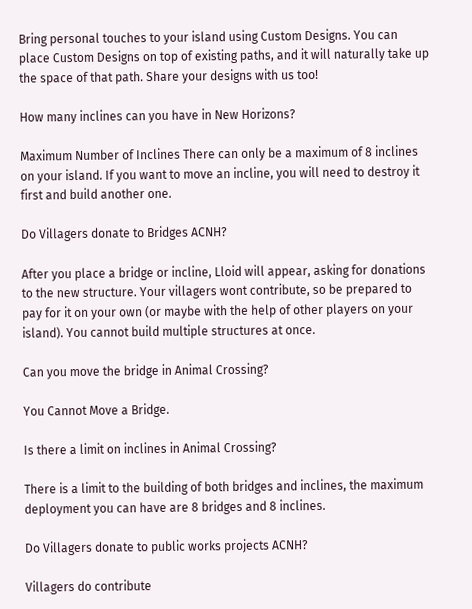Bring personal touches to your island using Custom Designs. You can place Custom Designs on top of existing paths, and it will naturally take up the space of that path. Share your designs with us too!

How many inclines can you have in New Horizons?

Maximum Number of Inclines There can only be a maximum of 8 inclines on your island. If you want to move an incline, you will need to destroy it first and build another one.

Do Villagers donate to Bridges ACNH?

After you place a bridge or incline, Lloid will appear, asking for donations to the new structure. Your villagers wont contribute, so be prepared to pay for it on your own (or maybe with the help of other players on your island). You cannot build multiple structures at once.

Can you move the bridge in Animal Crossing?

You Cannot Move a Bridge.

Is there a limit on inclines in Animal Crossing?

There is a limit to the building of both bridges and inclines, the maximum deployment you can have are 8 bridges and 8 inclines.

Do Villagers donate to public works projects ACNH?

Villagers do contribute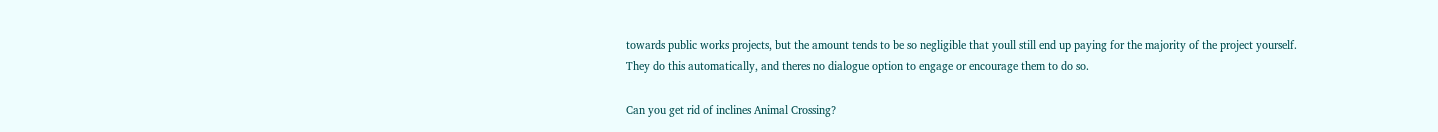towards public works projects, but the amount tends to be so negligible that youll still end up paying for the majority of the project yourself. They do this automatically, and theres no dialogue option to engage or encourage them to do so.

Can you get rid of inclines Animal Crossing?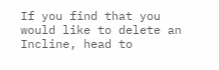If you find that you would like to delete an Incline, head to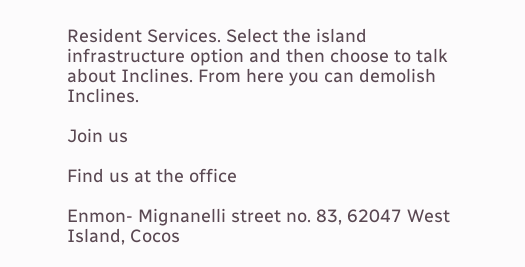Resident Services. Select the island infrastructure option and then choose to talk about Inclines. From here you can demolish Inclines.

Join us

Find us at the office

Enmon- Mignanelli street no. 83, 62047 West Island, Cocos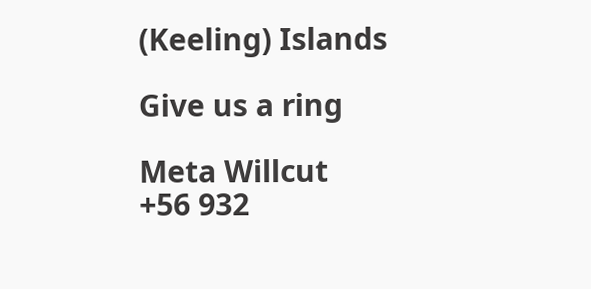(Keeling) Islands

Give us a ring

Meta Willcut
+56 932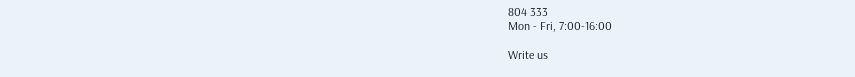804 333
Mon - Fri, 7:00-16:00

Write us